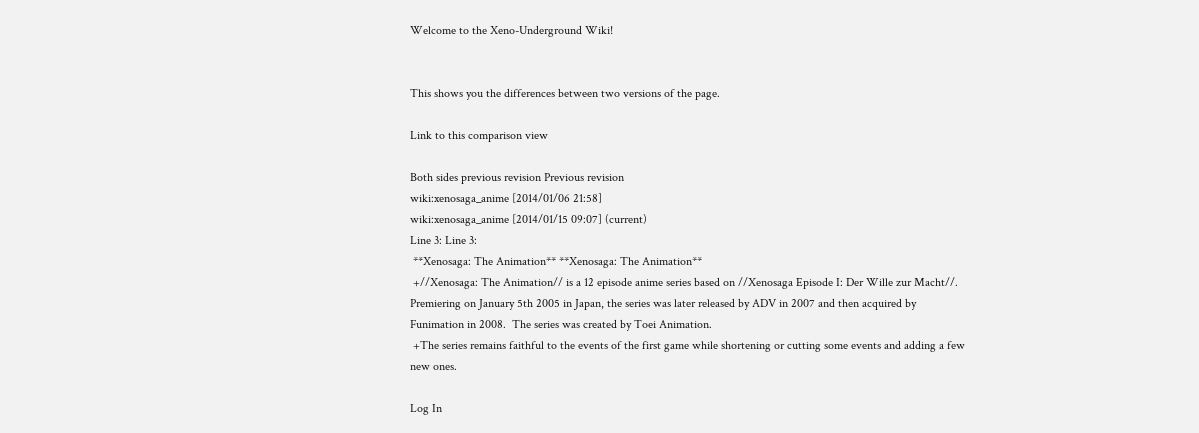Welcome to the Xeno-Underground Wiki!


This shows you the differences between two versions of the page.

Link to this comparison view

Both sides previous revision Previous revision
wiki:xenosaga_anime [2014/01/06 21:58]
wiki:xenosaga_anime [2014/01/15 09:07] (current)
Line 3: Line 3:
 **Xenosaga: The Animation** **Xenosaga: The Animation**
 +//Xenosaga: The Animation// is a 12 episode anime series based on //Xenosaga Episode I: Der Wille zur Macht//.  Premiering on January 5th 2005 in Japan, the series was later released by ADV in 2007 and then acquired by Funimation in 2008.  The series was created by Toei Animation.
 +The series remains faithful to the events of the first game while shortening or cutting some events and adding a few new ones.

Log In